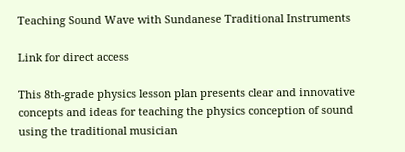Teaching Sound Wave with Sundanese Traditional Instruments

Link for direct access

This 8th-grade physics lesson plan presents clear and innovative concepts and ideas for teaching the physics conception of sound using the traditional musician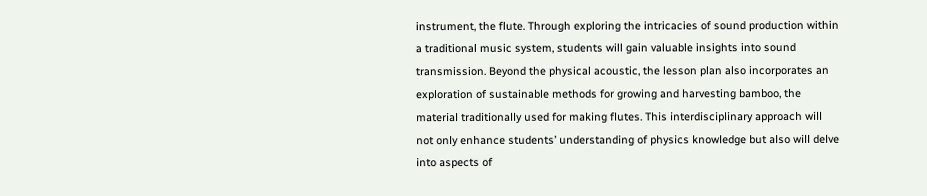instrument, the flute. Through exploring the intricacies of sound production within a traditional music system, students will gain valuable insights into sound transmission. Beyond the physical acoustic, the lesson plan also incorporates an exploration of sustainable methods for growing and harvesting bamboo, the material traditionally used for making flutes. This interdisciplinary approach will not only enhance students’ understanding of physics knowledge but also will delve into aspects of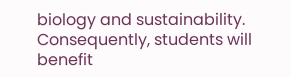biology and sustainability. Consequently, students will benefit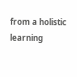from a holistic learning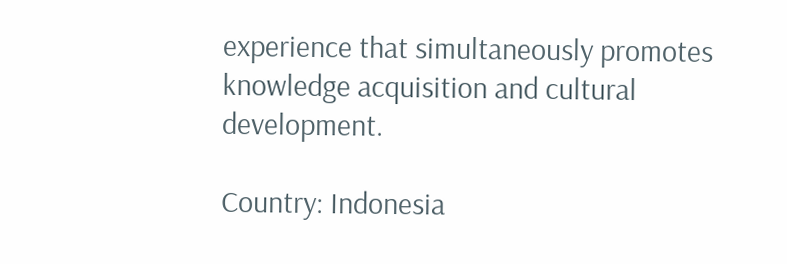experience that simultaneously promotes knowledge acquisition and cultural development.

Country: Indonesia